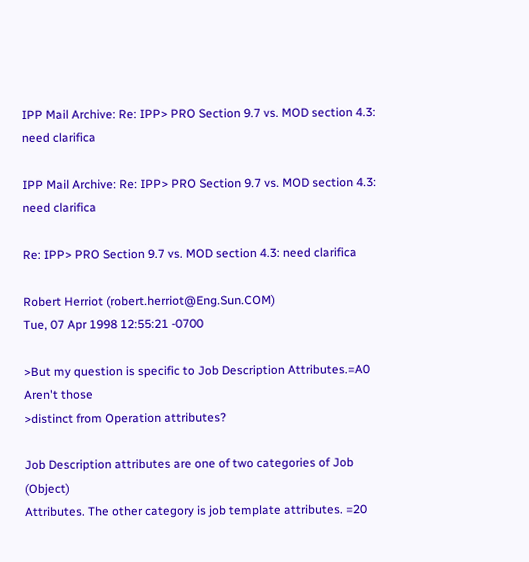IPP Mail Archive: Re: IPP> PRO Section 9.7 vs. MOD section 4.3: need clarifica

IPP Mail Archive: Re: IPP> PRO Section 9.7 vs. MOD section 4.3: need clarifica

Re: IPP> PRO Section 9.7 vs. MOD section 4.3: need clarifica

Robert Herriot (robert.herriot@Eng.Sun.COM)
Tue, 07 Apr 1998 12:55:21 -0700

>But my question is specific to Job Description Attributes.=A0 Aren't those
>distinct from Operation attributes?

Job Description attributes are one of two categories of Job (Object)
Attributes. The other category is job template attributes. =20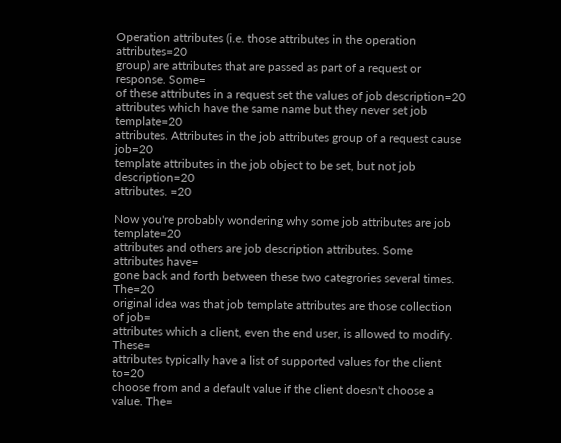Operation attributes (i.e. those attributes in the operation attributes=20
group) are attributes that are passed as part of a request or response. Some=
of these attributes in a request set the values of job description=20
attributes which have the same name but they never set job template=20
attributes. Attributes in the job attributes group of a request cause job=20
template attributes in the job object to be set, but not job description=20
attributes. =20

Now you're probably wondering why some job attributes are job template=20
attributes and others are job description attributes. Some attributes have=
gone back and forth between these two categrories several times. The=20
original idea was that job template attributes are those collection of job=
attributes which a client, even the end user, is allowed to modify. These=
attributes typically have a list of supported values for the client to=20
choose from and a default value if the client doesn't choose a value. The=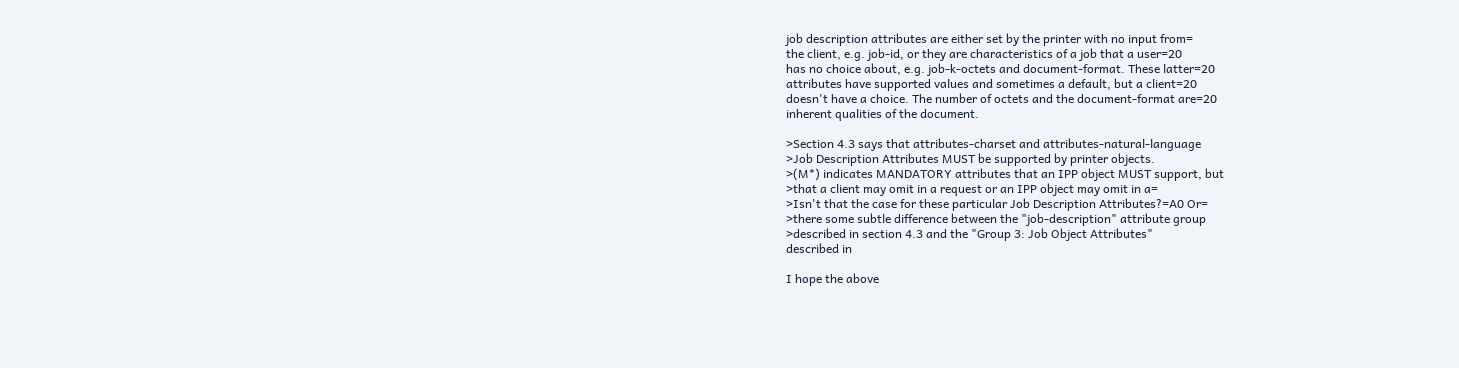job description attributes are either set by the printer with no input from=
the client, e.g. job-id, or they are characteristics of a job that a user=20
has no choice about, e.g. job-k-octets and document-format. These latter=20
attributes have supported values and sometimes a default, but a client=20
doesn't have a choice. The number of octets and the document-format are=20
inherent qualities of the document.

>Section 4.3 says that attributes-charset and attributes-natural-language
>Job Description Attributes MUST be supported by printer objects.
>(M*) indicates MANDATORY attributes that an IPP object MUST support, but
>that a client may omit in a request or an IPP object may omit in a=
>Isn't that the case for these particular Job Description Attributes?=A0 Or=
>there some subtle difference between the "job-description" attribute group
>described in section 4.3 and the "Group 3: Job Object Attributes"
described in

I hope the above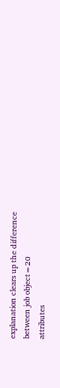explanation clears up the difference between job object=20
attributes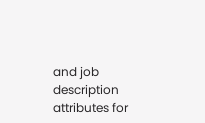and job description attributes for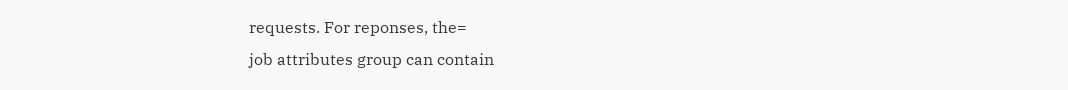requests. For reponses, the=
job attributes group can contain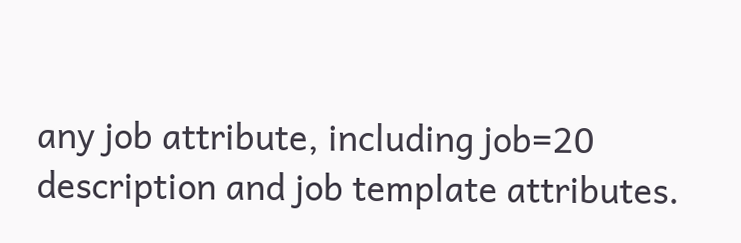any job attribute, including job=20
description and job template attributes.